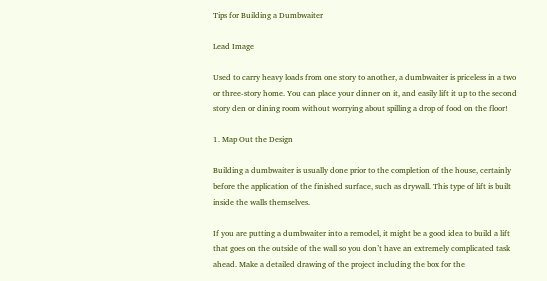Tips for Building a Dumbwaiter

Lead Image

Used to carry heavy loads from one story to another, a dumbwaiter is priceless in a two or three-story home. You can place your dinner on it, and easily lift it up to the second story den or dining room without worrying about spilling a drop of food on the floor!

1. Map Out the Design

Building a dumbwaiter is usually done prior to the completion of the house, certainly before the application of the finished surface, such as drywall. This type of lift is built inside the walls themselves.

If you are putting a dumbwaiter into a remodel, it might be a good idea to build a lift that goes on the outside of the wall so you don’t have an extremely complicated task ahead. Make a detailed drawing of the project including the box for the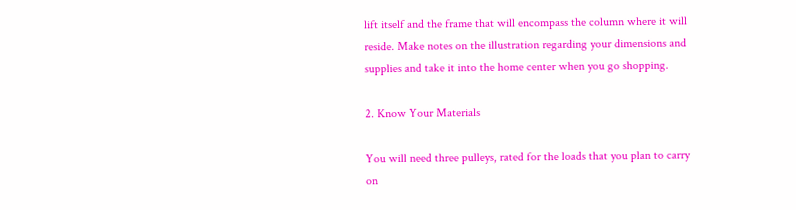lift itself and the frame that will encompass the column where it will reside. Make notes on the illustration regarding your dimensions and supplies and take it into the home center when you go shopping.

2. Know Your Materials

You will need three pulleys, rated for the loads that you plan to carry on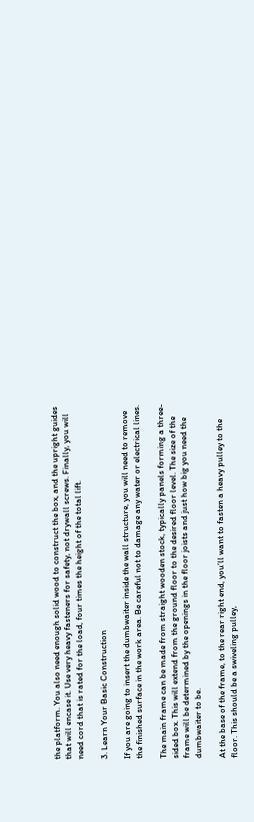the platform. You also need enough solid wood to construct the box, and the upright guides that will encase it. Use very heavy fasteners for safety, not drywall screws. Finally, you will need cord that is rated for the load, four times the height of the total lift.

3. Learn Your Basic Construction

If you are going to insert the dumbwaiter inside the wall structure, you will need to remove the finished surface in the work area. Be careful not to damage any water or electrical lines.

The main frame can be made from straight wooden stock, typically panels forming a three-sided box. This will extend from the ground floor to the desired floor level. The size of the frame will be determined by the openings in the floor joists and just how big you need the dumbwaiter to be.

At the base of the frame, to the rear right end, you’ll want to fasten a heavy pulley to the floor. This should be a swiveling pulley,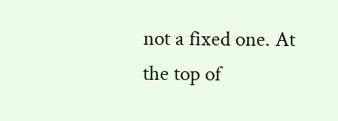not a fixed one. At the top of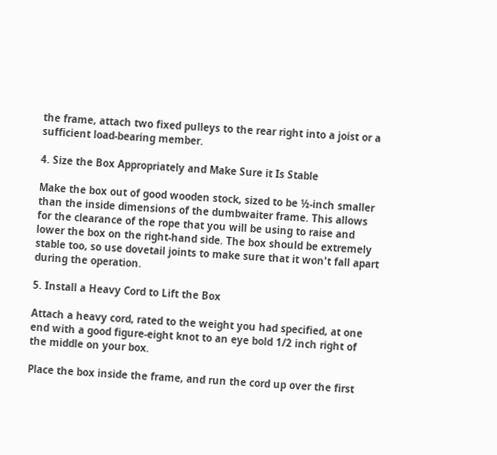the frame, attach two fixed pulleys to the rear right into a joist or a sufficient load-bearing member.

4. Size the Box Appropriately and Make Sure it Is Stable

Make the box out of good wooden stock, sized to be ½-inch smaller than the inside dimensions of the dumbwaiter frame. This allows for the clearance of the rope that you will be using to raise and lower the box on the right-hand side. The box should be extremely stable too, so use dovetail joints to make sure that it won't fall apart during the operation.

5. Install a Heavy Cord to Lift the Box

Attach a heavy cord, rated to the weight you had specified, at one end with a good figure-eight knot to an eye bold 1/2 inch right of the middle on your box.

Place the box inside the frame, and run the cord up over the first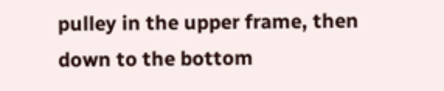pulley in the upper frame, then down to the bottom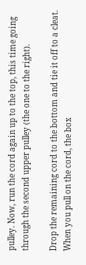pulley. Now, run the cord again up to the top, this time going through the second upper pulley (the one to the right).

Drop the remaining cord to the bottom and tie it off to a cleat. When you pull on the cord, the box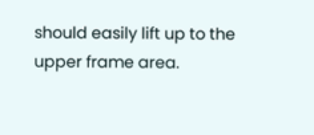should easily lift up to the upper frame area.